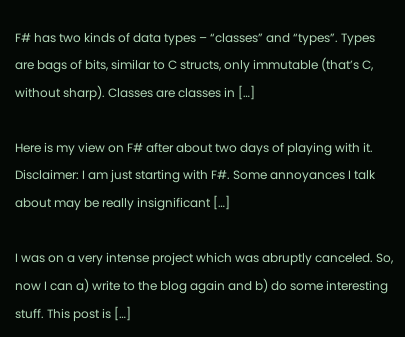F# has two kinds of data types – “classes” and “types”. Types are bags of bits, similar to C structs, only immutable (that’s C, without sharp). Classes are classes in […]

Here is my view on F# after about two days of playing with it. Disclaimer: I am just starting with F#. Some annoyances I talk about may be really insignificant […]

I was on a very intense project which was abruptly canceled. So, now I can a) write to the blog again and b) do some interesting stuff. This post is […]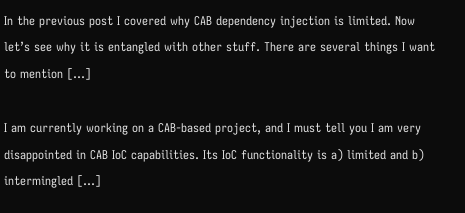In the previous post I covered why CAB dependency injection is limited. Now let’s see why it is entangled with other stuff. There are several things I want to mention […]

I am currently working on a CAB-based project, and I must tell you I am very disappointed in CAB IoC capabilities. Its IoC functionality is a) limited and b) intermingled […]